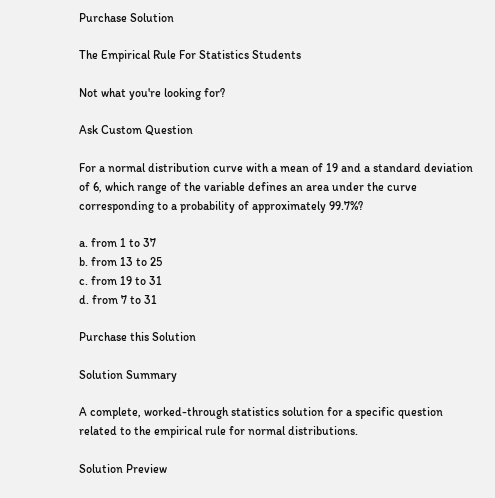Purchase Solution

The Empirical Rule For Statistics Students

Not what you're looking for?

Ask Custom Question

For a normal distribution curve with a mean of 19 and a standard deviation of 6, which range of the variable defines an area under the curve corresponding to a probability of approximately 99.7%?

a. from 1 to 37
b. from 13 to 25
c. from 19 to 31
d. from 7 to 31

Purchase this Solution

Solution Summary

A complete, worked-through statistics solution for a specific question related to the empirical rule for normal distributions.

Solution Preview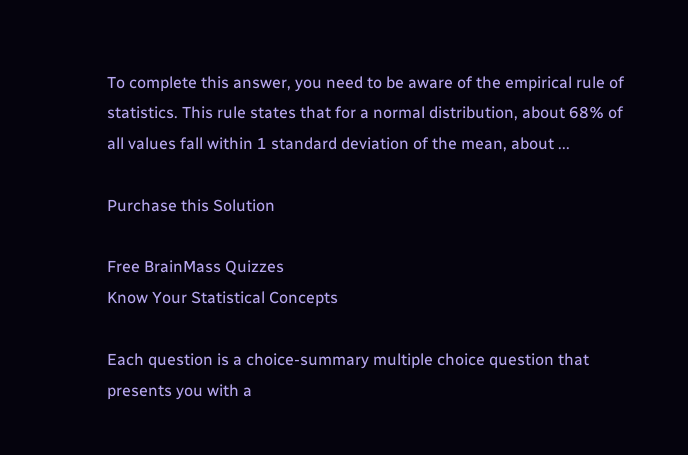To complete this answer, you need to be aware of the empirical rule of statistics. This rule states that for a normal distribution, about 68% of all values fall within 1 standard deviation of the mean, about ...

Purchase this Solution

Free BrainMass Quizzes
Know Your Statistical Concepts

Each question is a choice-summary multiple choice question that presents you with a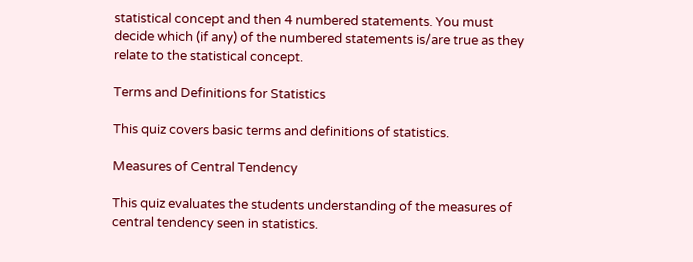statistical concept and then 4 numbered statements. You must decide which (if any) of the numbered statements is/are true as they relate to the statistical concept.

Terms and Definitions for Statistics

This quiz covers basic terms and definitions of statistics.

Measures of Central Tendency

This quiz evaluates the students understanding of the measures of central tendency seen in statistics.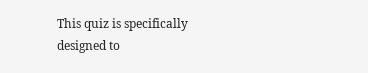This quiz is specifically designed to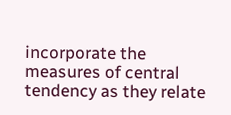incorporate the measures of central tendency as they relate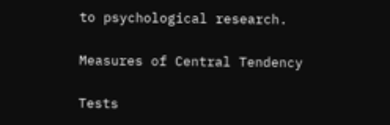to psychological research.

Measures of Central Tendency

Tests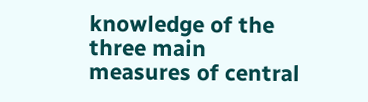knowledge of the three main measures of central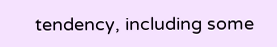tendency, including some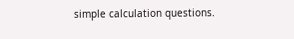simple calculation questions.